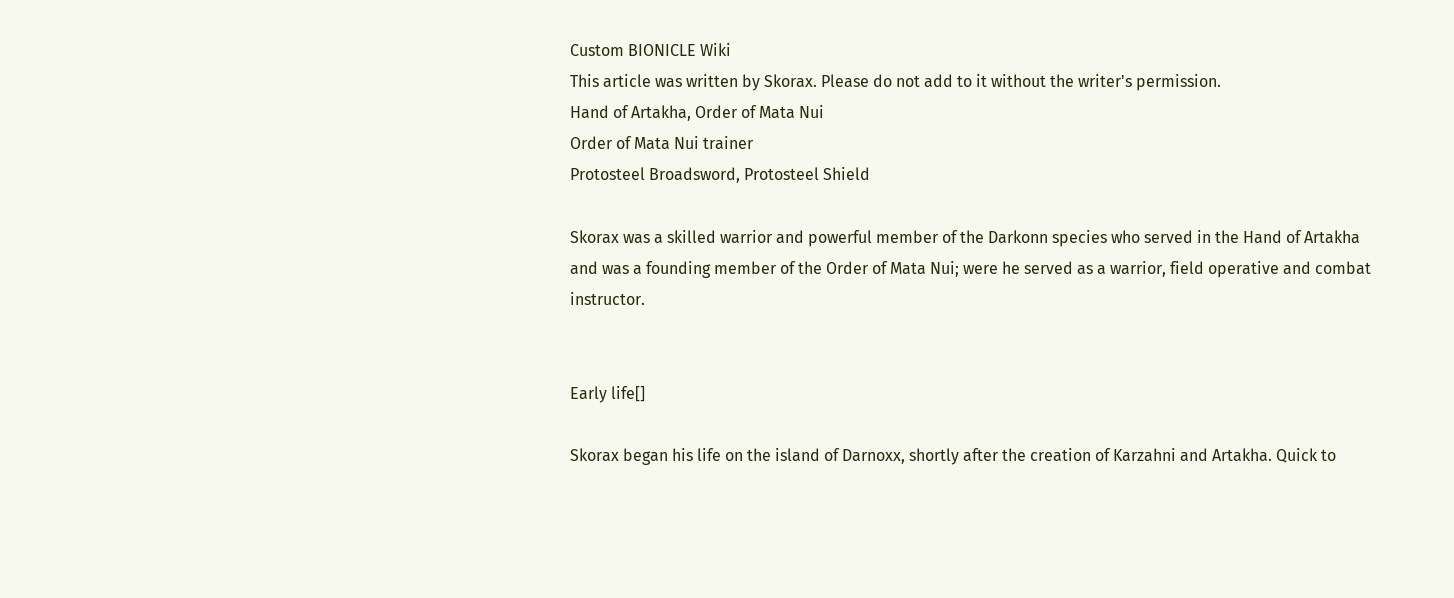Custom BIONICLE Wiki
This article was written by Skorax. Please do not add to it without the writer's permission.
Hand of Artakha, Order of Mata Nui
Order of Mata Nui trainer
Protosteel Broadsword, Protosteel Shield

Skorax was a skilled warrior and powerful member of the Darkonn species who served in the Hand of Artakha and was a founding member of the Order of Mata Nui; were he served as a warrior, field operative and combat instructor.


Early life[]

Skorax began his life on the island of Darnoxx, shortly after the creation of Karzahni and Artakha. Quick to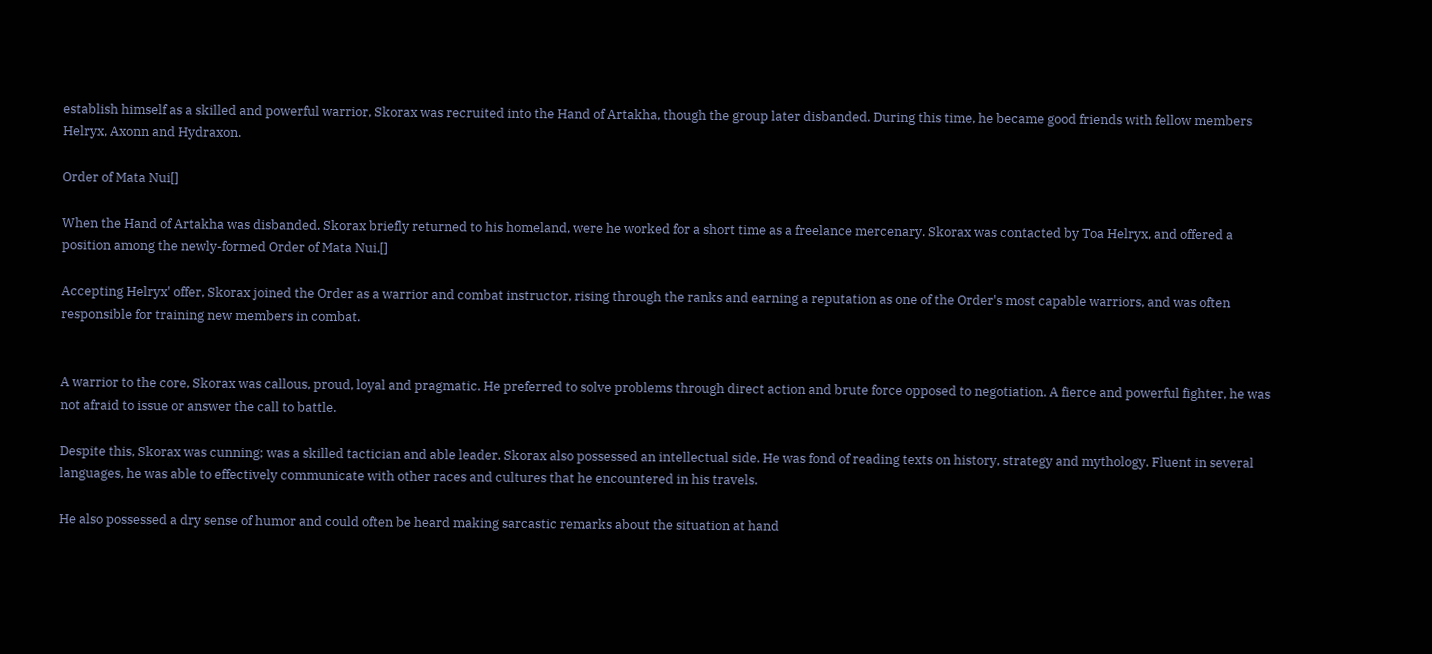establish himself as a skilled and powerful warrior, Skorax was recruited into the Hand of Artakha, though the group later disbanded. During this time, he became good friends with fellow members Helryx, Axonn and Hydraxon.

Order of Mata Nui[]

When the Hand of Artakha was disbanded. Skorax briefly returned to his homeland, were he worked for a short time as a freelance mercenary. Skorax was contacted by Toa Helryx, and offered a position among the newly-formed Order of Mata Nui.[]

Accepting Helryx' offer, Skorax joined the Order as a warrior and combat instructor, rising through the ranks and earning a reputation as one of the Order's most capable warriors, and was often responsible for training new members in combat.


A warrior to the core, Skorax was callous, proud, loyal and pragmatic. He preferred to solve problems through direct action and brute force opposed to negotiation. A fierce and powerful fighter, he was not afraid to issue or answer the call to battle.

Despite this, Skorax was cunning; was a skilled tactician and able leader. Skorax also possessed an intellectual side. He was fond of reading texts on history, strategy and mythology. Fluent in several languages, he was able to effectively communicate with other races and cultures that he encountered in his travels.

He also possessed a dry sense of humor and could often be heard making sarcastic remarks about the situation at hand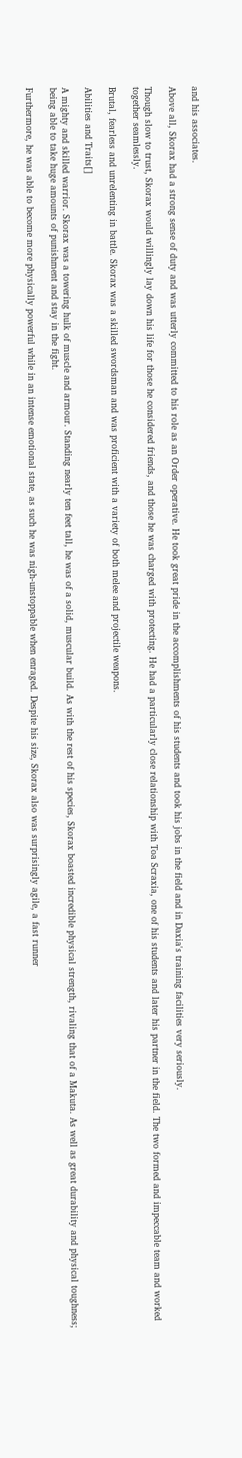and his associates.

Above all, Skorax had a strong sense of duty and was utterly committed to his role as an Order operative. He took great pride in the accomplishments of his students and took his jobs in the field and in Daxia's training facilities very seriously.

Though slow to trust, Skorax would willingly lay down his life for those he considered friends, and those he was charged with protecting. He had a particularly close relationship with Toa Scraxia, one of his students and later his partner in the field. The two formed and impeccable team and worked together seamlessly.

Brutal, fearless and unrelenting in battle. Skorax was a skilled swordsman and was proficient with a variety of both melee and projectile weapons.

Abilities and Traits[]

A mighty and skilled warrior. Skorax was a towering hulk of muscle and armour. Standing nearly ten feet tall, he was of a solid, muscular build. As with the rest of his species, Skorax boasted incredible physical strength, rivaling that of a Makuta. As well as great durability and physical toughness; being able to take huge amounts of punishment and stay in the fight.

Furthermore, he was able to become more physically powerful while in an intense emotional state, as such he was nigh-unstoppable when enraged. Despite his size, Skorax also was surprisingly agile, a fast runner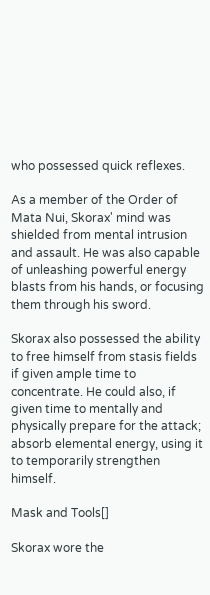who possessed quick reflexes.

As a member of the Order of Mata Nui, Skorax' mind was shielded from mental intrusion and assault. He was also capable of unleashing powerful energy blasts from his hands, or focusing them through his sword.

Skorax also possessed the ability to free himself from stasis fields if given ample time to concentrate. He could also, if given time to mentally and physically prepare for the attack; absorb elemental energy, using it to temporarily strengthen himself.

Mask and Tools[]

Skorax wore the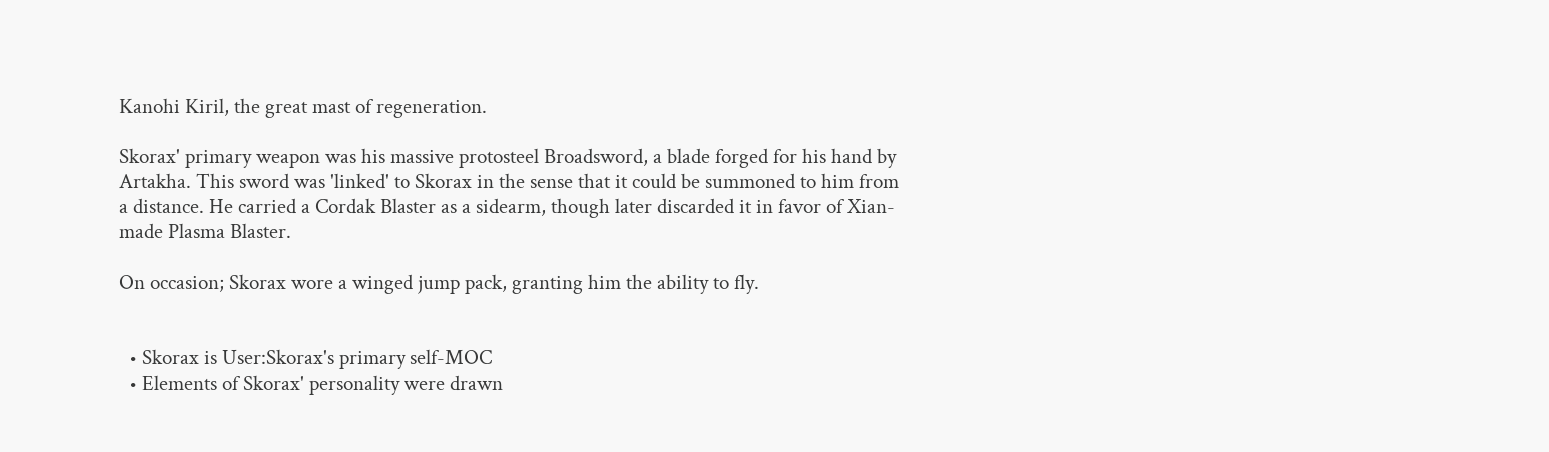Kanohi Kiril, the great mast of regeneration.

Skorax' primary weapon was his massive protosteel Broadsword, a blade forged for his hand by Artakha. This sword was 'linked' to Skorax in the sense that it could be summoned to him from a distance. He carried a Cordak Blaster as a sidearm, though later discarded it in favor of Xian-made Plasma Blaster.

On occasion; Skorax wore a winged jump pack, granting him the ability to fly.


  • Skorax is User:Skorax's primary self-MOC
  • Elements of Skorax' personality were drawn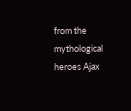from the mythological heroes Ajax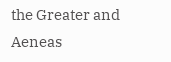the Greater and Aeneas